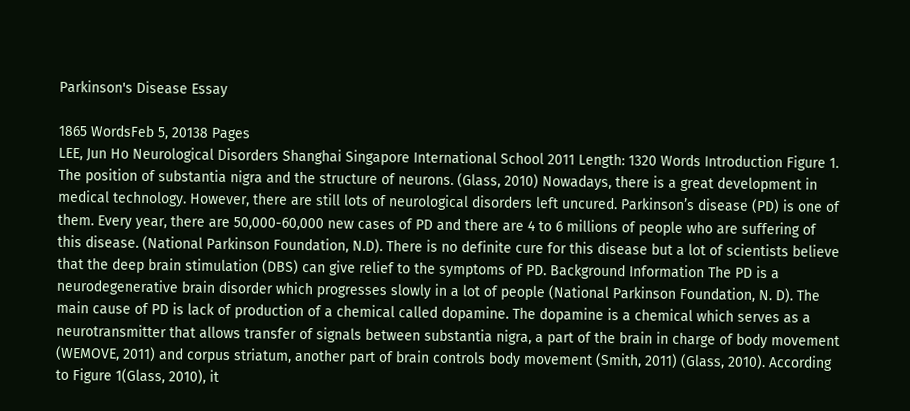Parkinson's Disease Essay

1865 WordsFeb 5, 20138 Pages
LEE, Jun Ho Neurological Disorders Shanghai Singapore International School 2011 Length: 1320 Words Introduction Figure 1. The position of substantia nigra and the structure of neurons. (Glass, 2010) Nowadays, there is a great development in medical technology. However, there are still lots of neurological disorders left uncured. Parkinson’s disease (PD) is one of them. Every year, there are 50,000-60,000 new cases of PD and there are 4 to 6 millions of people who are suffering of this disease. (National Parkinson Foundation, N.D). There is no definite cure for this disease but a lot of scientists believe that the deep brain stimulation (DBS) can give relief to the symptoms of PD. Background Information The PD is a neurodegenerative brain disorder which progresses slowly in a lot of people (National Parkinson Foundation, N. D). The main cause of PD is lack of production of a chemical called dopamine. The dopamine is a chemical which serves as a neurotransmitter that allows transfer of signals between substantia nigra, a part of the brain in charge of body movement (WEMOVE, 2011) and corpus striatum, another part of brain controls body movement (Smith, 2011) (Glass, 2010). According to Figure 1(Glass, 2010), it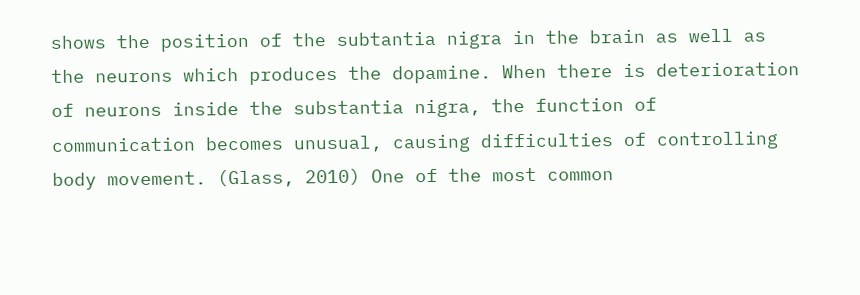shows the position of the subtantia nigra in the brain as well as the neurons which produces the dopamine. When there is deterioration of neurons inside the substantia nigra, the function of communication becomes unusual, causing difficulties of controlling body movement. (Glass, 2010) One of the most common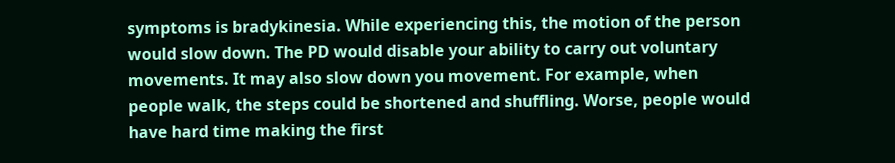symptoms is bradykinesia. While experiencing this, the motion of the person would slow down. The PD would disable your ability to carry out voluntary movements. It may also slow down you movement. For example, when people walk, the steps could be shortened and shuffling. Worse, people would have hard time making the first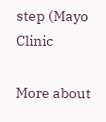step (Mayo Clinic

More about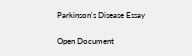Parkinson's Disease Essay

Open Document